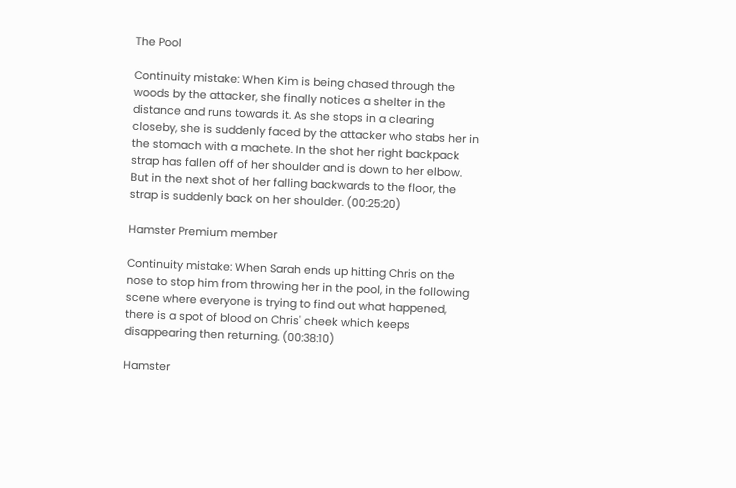The Pool

Continuity mistake: When Kim is being chased through the woods by the attacker, she finally notices a shelter in the distance and runs towards it. As she stops in a clearing closeby, she is suddenly faced by the attacker who stabs her in the stomach with a machete. In the shot her right backpack strap has fallen off of her shoulder and is down to her elbow. But in the next shot of her falling backwards to the floor, the strap is suddenly back on her shoulder. (00:25:20)

Hamster Premium member

Continuity mistake: When Sarah ends up hitting Chris on the nose to stop him from throwing her in the pool, in the following scene where everyone is trying to find out what happened, there is a spot of blood on Chris' cheek which keeps disappearing then returning. (00:38:10)

Hamster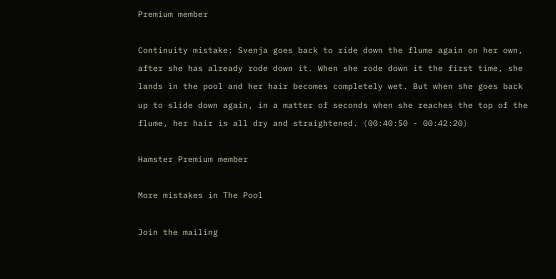Premium member

Continuity mistake: Svenja goes back to ride down the flume again on her own, after she has already rode down it. When she rode down it the first time, she lands in the pool and her hair becomes completely wet. But when she goes back up to slide down again, in a matter of seconds when she reaches the top of the flume, her hair is all dry and straightened. (00:40:50 - 00:42:20)

Hamster Premium member

More mistakes in The Pool

Join the mailing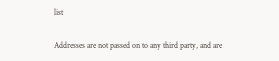list

Addresses are not passed on to any third party, and are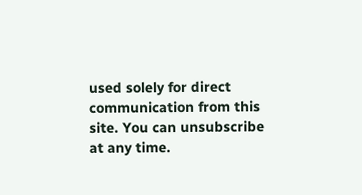used solely for direct communication from this site. You can unsubscribe at any time.